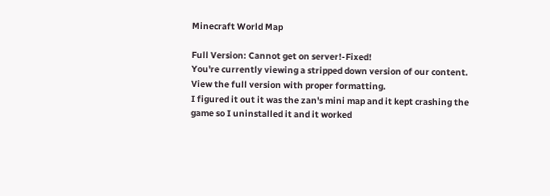Minecraft World Map

Full Version: Cannot get on server!-Fixed!
You're currently viewing a stripped down version of our content. View the full version with proper formatting.
I figured it out it was the zan's mini map and it kept crashing the game so I uninstalled it and it worked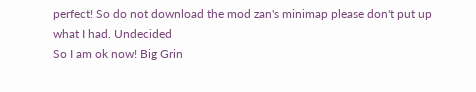perfect! So do not download the mod zan's minimap please don't put up what I had. Undecided
So I am ok now! Big Grin